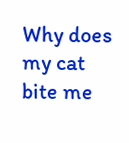Why does my cat bite me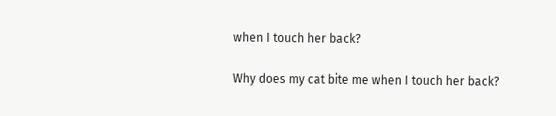when I touch her back?

Why does my cat bite me when I touch her back?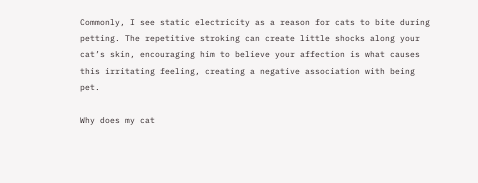Commonly, I see static electricity as a reason for cats to bite during petting. The repetitive stroking can create little shocks along your cat’s skin, encouraging him to believe your affection is what causes this irritating feeling, creating a negative association with being pet.

Why does my cat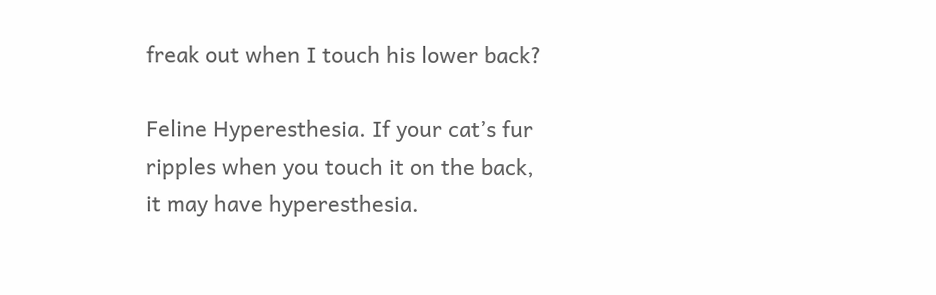freak out when I touch his lower back?

Feline Hyperesthesia. If your cat’s fur ripples when you touch it on the back, it may have hyperesthesia.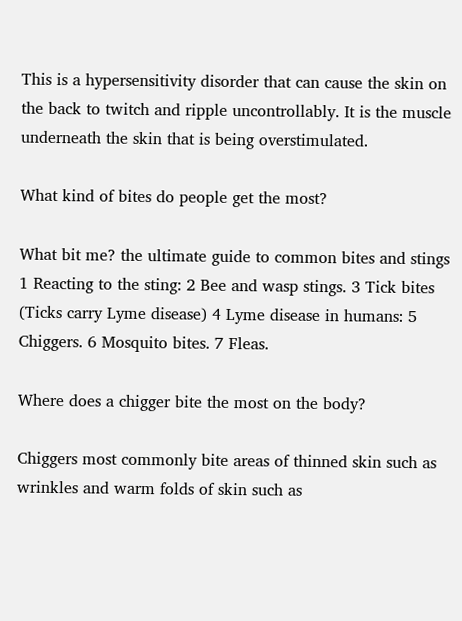This is a hypersensitivity disorder that can cause the skin on the back to twitch and ripple uncontrollably. It is the muscle underneath the skin that is being overstimulated.

What kind of bites do people get the most?

What bit me? the ultimate guide to common bites and stings 1 Reacting to the sting: 2 Bee and wasp stings. 3 Tick bites (Ticks carry Lyme disease) 4 Lyme disease in humans: 5 Chiggers. 6 Mosquito bites. 7 Fleas.

Where does a chigger bite the most on the body?

Chiggers most commonly bite areas of thinned skin such as wrinkles and warm folds of skin such as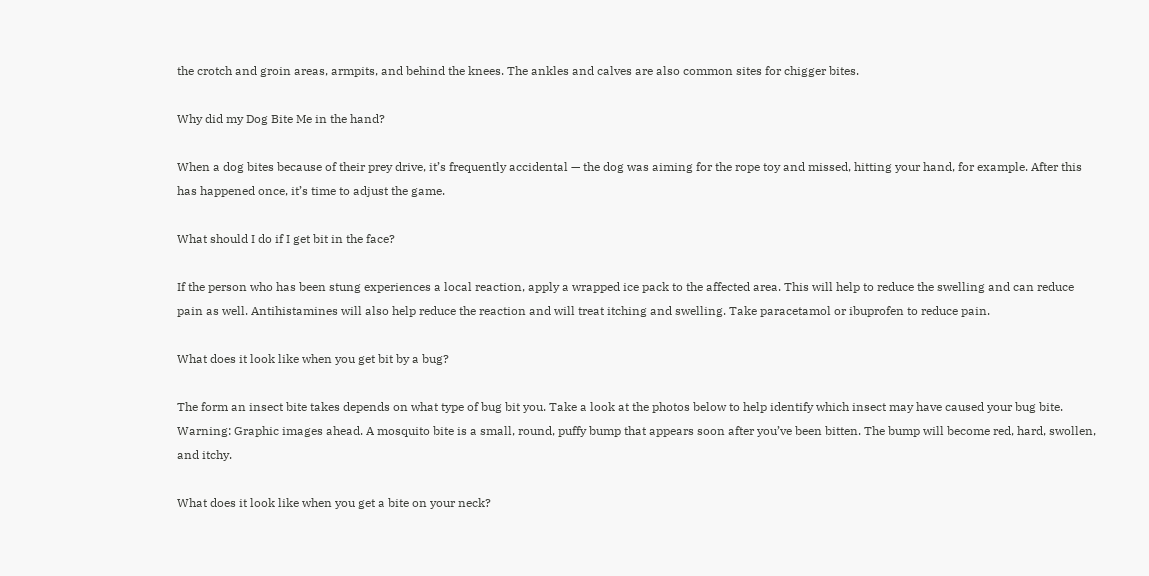the crotch and groin areas, armpits, and behind the knees. The ankles and calves are also common sites for chigger bites.

Why did my Dog Bite Me in the hand?

When a dog bites because of their prey drive, it’s frequently accidental — the dog was aiming for the rope toy and missed, hitting your hand, for example. After this has happened once, it’s time to adjust the game.

What should I do if I get bit in the face?

If the person who has been stung experiences a local reaction, apply a wrapped ice pack to the affected area. This will help to reduce the swelling and can reduce pain as well. Antihistamines will also help reduce the reaction and will treat itching and swelling. Take paracetamol or ibuprofen to reduce pain.

What does it look like when you get bit by a bug?

The form an insect bite takes depends on what type of bug bit you. Take a look at the photos below to help identify which insect may have caused your bug bite. Warning: Graphic images ahead. A mosquito bite is a small, round, puffy bump that appears soon after you’ve been bitten. The bump will become red, hard, swollen, and itchy.

What does it look like when you get a bite on your neck?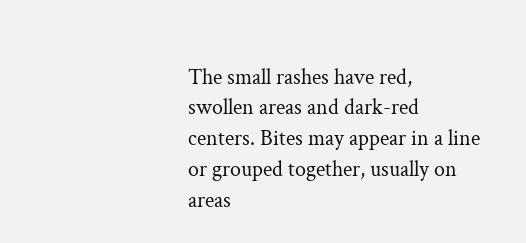The small rashes have red, swollen areas and dark-red centers. Bites may appear in a line or grouped together, usually on areas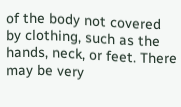of the body not covered by clothing, such as the hands, neck, or feet. There may be very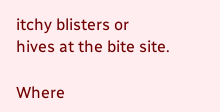itchy blisters or hives at the bite site.

Where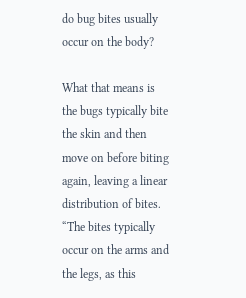do bug bites usually occur on the body?

What that means is the bugs typically bite the skin and then move on before biting again, leaving a linear distribution of bites. “The bites typically occur on the arms and the legs, as this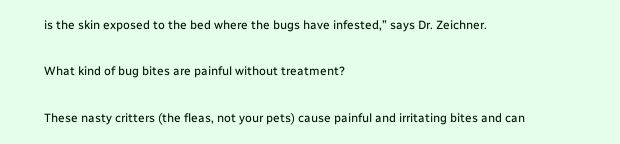is the skin exposed to the bed where the bugs have infested,” says Dr. Zeichner.

What kind of bug bites are painful without treatment?

These nasty critters (the fleas, not your pets) cause painful and irritating bites and can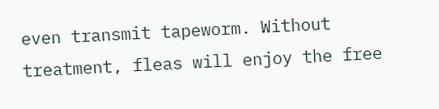even transmit tapeworm. Without treatment, fleas will enjoy the free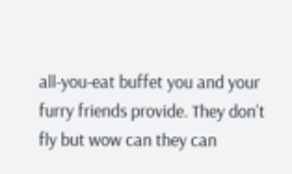all-you-eat buffet you and your furry friends provide. They don’t fly but wow can they can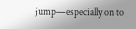jump—especially on to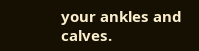your ankles and calves.